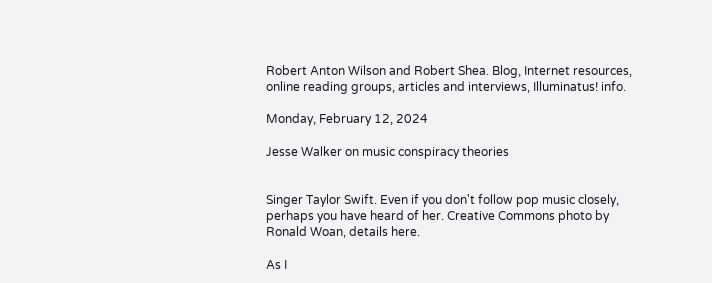Robert Anton Wilson and Robert Shea. Blog, Internet resources, online reading groups, articles and interviews, Illuminatus! info.

Monday, February 12, 2024

Jesse Walker on music conspiracy theories


Singer Taylor Swift. Even if you don't follow pop music closely, perhaps you have heard of her. Creative Commons photo by Ronald Woan, details here.

As I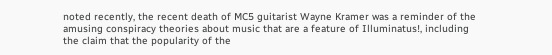noted recently, the recent death of MC5 guitarist Wayne Kramer was a reminder of the amusing conspiracy theories about music that are a feature of Illuminatus!, including the claim that the popularity of the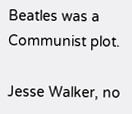Beatles was a Communist plot.

Jesse Walker, no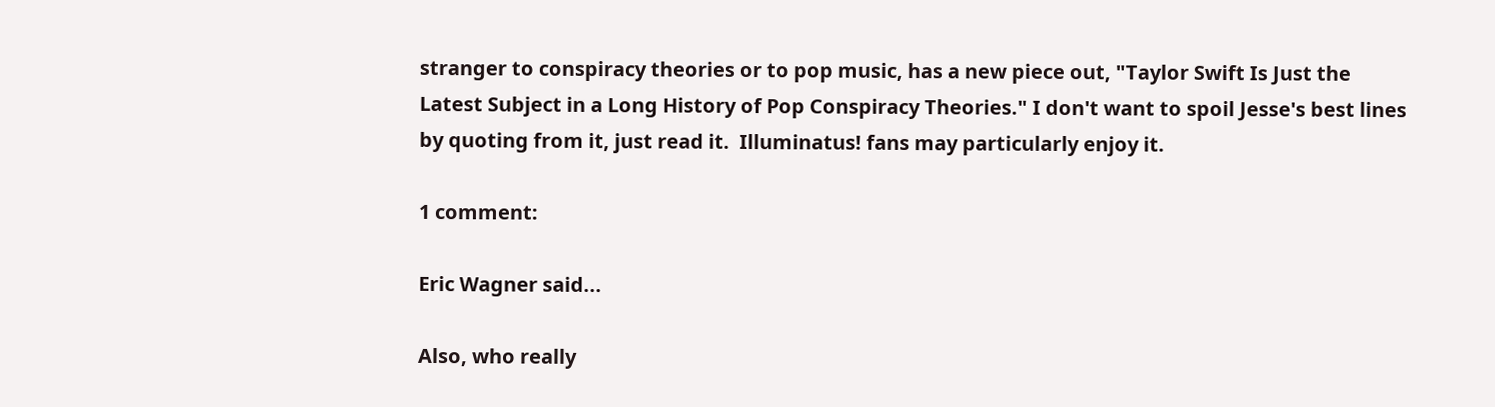stranger to conspiracy theories or to pop music, has a new piece out, "Taylor Swift Is Just the Latest Subject in a Long History of Pop Conspiracy Theories." I don't want to spoil Jesse's best lines by quoting from it, just read it.  Illuminatus! fans may particularly enjoy it.

1 comment:

Eric Wagner said...

Also, who really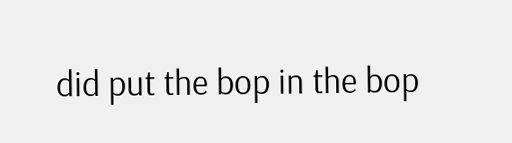did put the bop in the bop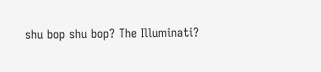shu bop shu bop? The Illuminati?